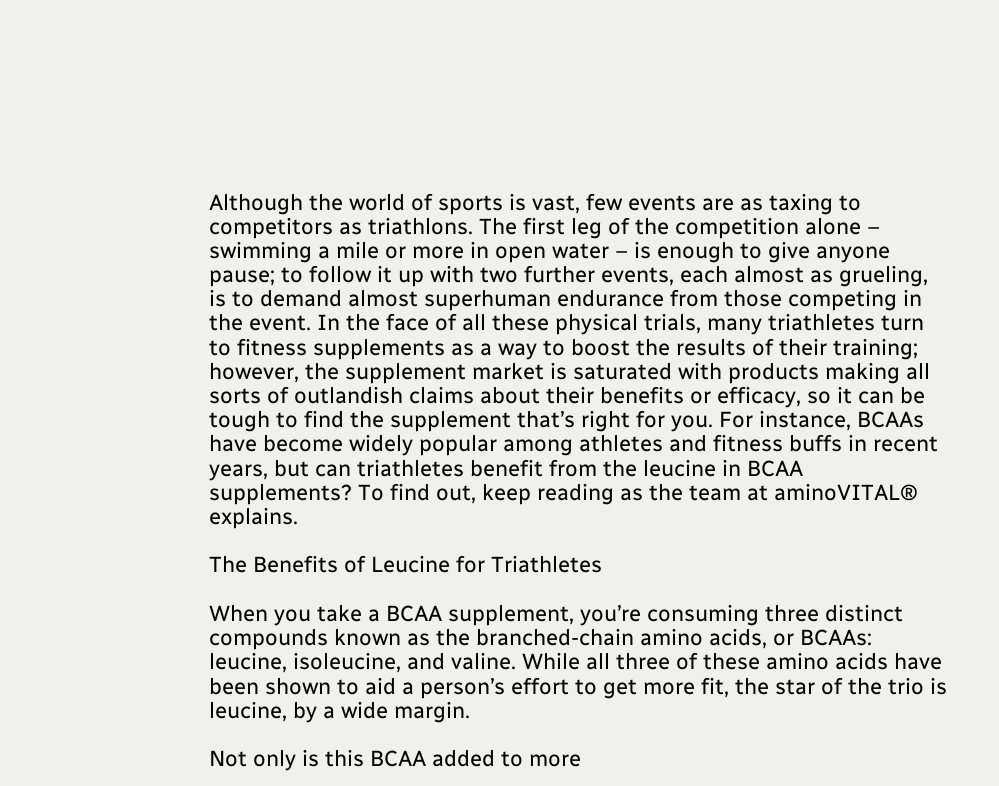Although the world of sports is vast, few events are as taxing to competitors as triathlons. The first leg of the competition alone – swimming a mile or more in open water – is enough to give anyone pause; to follow it up with two further events, each almost as grueling, is to demand almost superhuman endurance from those competing in the event. In the face of all these physical trials, many triathletes turn to fitness supplements as a way to boost the results of their training; however, the supplement market is saturated with products making all sorts of outlandish claims about their benefits or efficacy, so it can be tough to find the supplement that’s right for you. For instance, BCAAs have become widely popular among athletes and fitness buffs in recent years, but can triathletes benefit from the leucine in BCAA supplements? To find out, keep reading as the team at aminoVITAL® explains.

The Benefits of Leucine for Triathletes

When you take a BCAA supplement, you’re consuming three distinct compounds known as the branched-chain amino acids, or BCAAs: leucine, isoleucine, and valine. While all three of these amino acids have been shown to aid a person’s effort to get more fit, the star of the trio is leucine, by a wide margin.

Not only is this BCAA added to more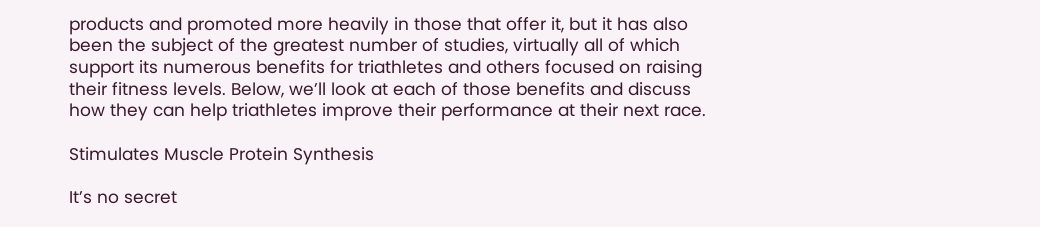products and promoted more heavily in those that offer it, but it has also been the subject of the greatest number of studies, virtually all of which support its numerous benefits for triathletes and others focused on raising their fitness levels. Below, we’ll look at each of those benefits and discuss how they can help triathletes improve their performance at their next race.

Stimulates Muscle Protein Synthesis

It’s no secret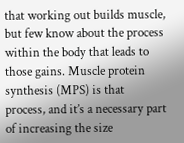that working out builds muscle, but few know about the process within the body that leads to those gains. Muscle protein synthesis (MPS) is that process, and it’s a necessary part of increasing the size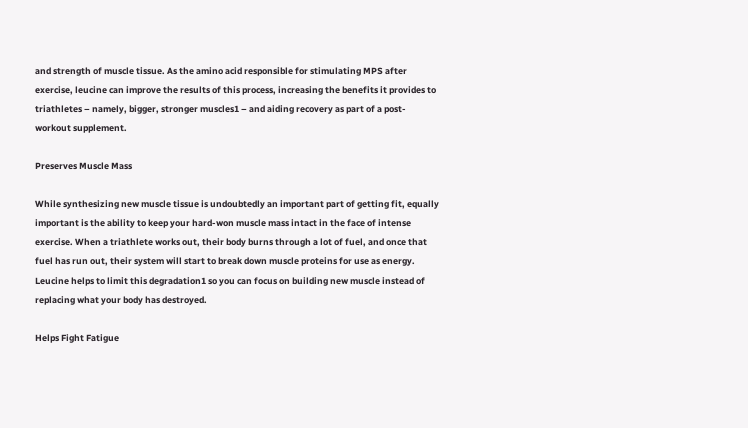and strength of muscle tissue. As the amino acid responsible for stimulating MPS after exercise, leucine can improve the results of this process, increasing the benefits it provides to triathletes – namely, bigger, stronger muscles1 – and aiding recovery as part of a post-workout supplement.

Preserves Muscle Mass

While synthesizing new muscle tissue is undoubtedly an important part of getting fit, equally important is the ability to keep your hard-won muscle mass intact in the face of intense exercise. When a triathlete works out, their body burns through a lot of fuel, and once that fuel has run out, their system will start to break down muscle proteins for use as energy. Leucine helps to limit this degradation1 so you can focus on building new muscle instead of replacing what your body has destroyed.

Helps Fight Fatigue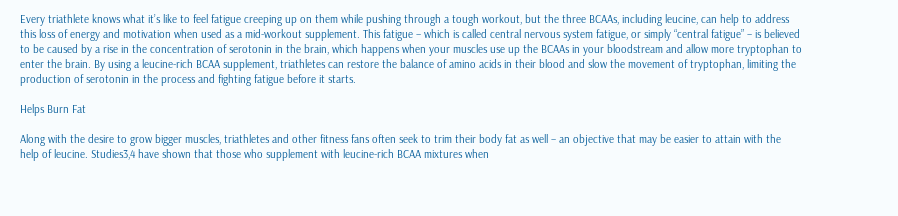Every triathlete knows what it’s like to feel fatigue creeping up on them while pushing through a tough workout, but the three BCAAs, including leucine, can help to address this loss of energy and motivation when used as a mid-workout supplement. This fatigue – which is called central nervous system fatigue, or simply “central fatigue” – is believed to be caused by a rise in the concentration of serotonin in the brain, which happens when your muscles use up the BCAAs in your bloodstream and allow more tryptophan to enter the brain. By using a leucine-rich BCAA supplement, triathletes can restore the balance of amino acids in their blood and slow the movement of tryptophan, limiting the production of serotonin in the process and fighting fatigue before it starts.

Helps Burn Fat

Along with the desire to grow bigger muscles, triathletes and other fitness fans often seek to trim their body fat as well – an objective that may be easier to attain with the help of leucine. Studies3,4 have shown that those who supplement with leucine-rich BCAA mixtures when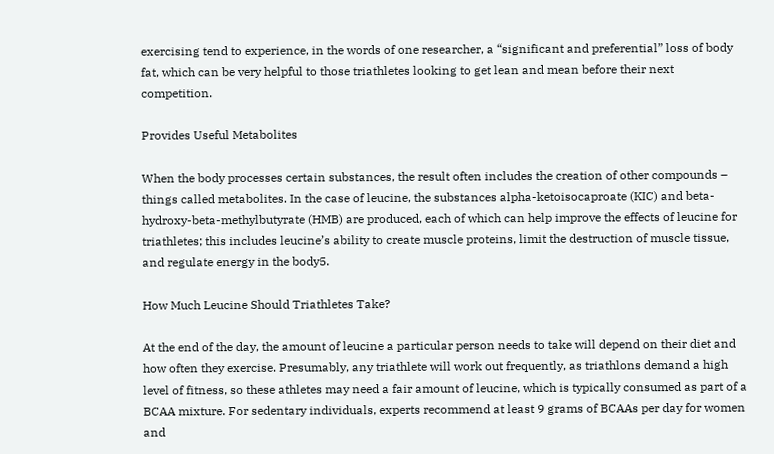exercising tend to experience, in the words of one researcher, a “significant and preferential” loss of body fat, which can be very helpful to those triathletes looking to get lean and mean before their next competition.

Provides Useful Metabolites

When the body processes certain substances, the result often includes the creation of other compounds – things called metabolites. In the case of leucine, the substances alpha-ketoisocaproate (KIC) and beta-hydroxy-beta-methylbutyrate (HMB) are produced, each of which can help improve the effects of leucine for triathletes; this includes leucine’s ability to create muscle proteins, limit the destruction of muscle tissue, and regulate energy in the body5.

How Much Leucine Should Triathletes Take?

At the end of the day, the amount of leucine a particular person needs to take will depend on their diet and how often they exercise. Presumably, any triathlete will work out frequently, as triathlons demand a high level of fitness, so these athletes may need a fair amount of leucine, which is typically consumed as part of a BCAA mixture. For sedentary individuals, experts recommend at least 9 grams of BCAAs per day for women and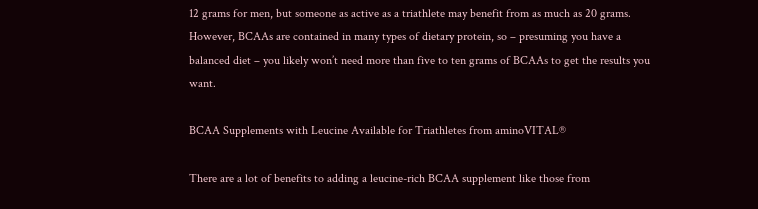12 grams for men, but someone as active as a triathlete may benefit from as much as 20 grams. However, BCAAs are contained in many types of dietary protein, so – presuming you have a balanced diet – you likely won’t need more than five to ten grams of BCAAs to get the results you want.

BCAA Supplements with Leucine Available for Triathletes from aminoVITAL®

There are a lot of benefits to adding a leucine-rich BCAA supplement like those from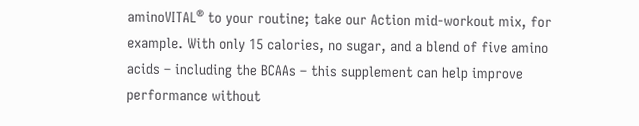aminoVITAL® to your routine; take our Action mid-workout mix, for example. With only 15 calories, no sugar, and a blend of five amino acids – including the BCAAs – this supplement can help improve performance without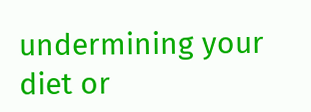undermining your diet or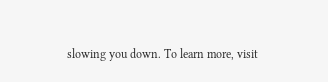slowing you down. To learn more, visit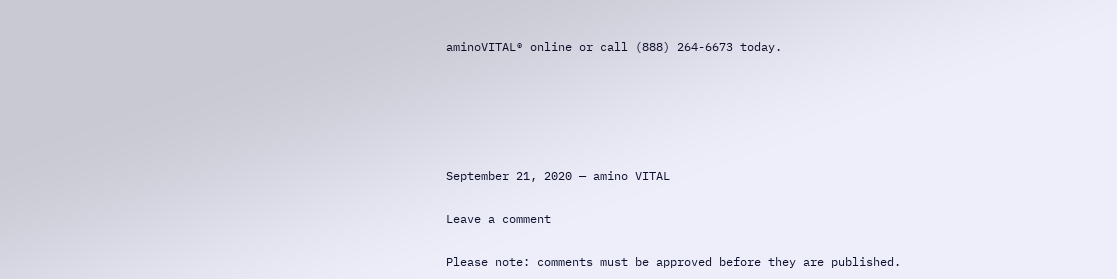aminoVITAL® online or call (888) 264-6673 today.





September 21, 2020 — amino VITAL

Leave a comment

Please note: comments must be approved before they are published.